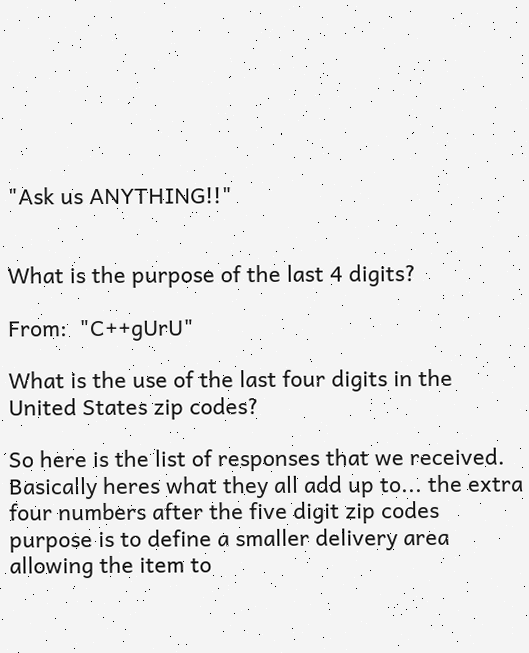"Ask us ANYTHING!!"


What is the purpose of the last 4 digits?

From:  "C++gUrU"

What is the use of the last four digits in the United States zip codes?

So here is the list of responses that we received. Basically heres what they all add up to... the extra four numbers after the five digit zip codes purpose is to define a smaller delivery area allowing the item to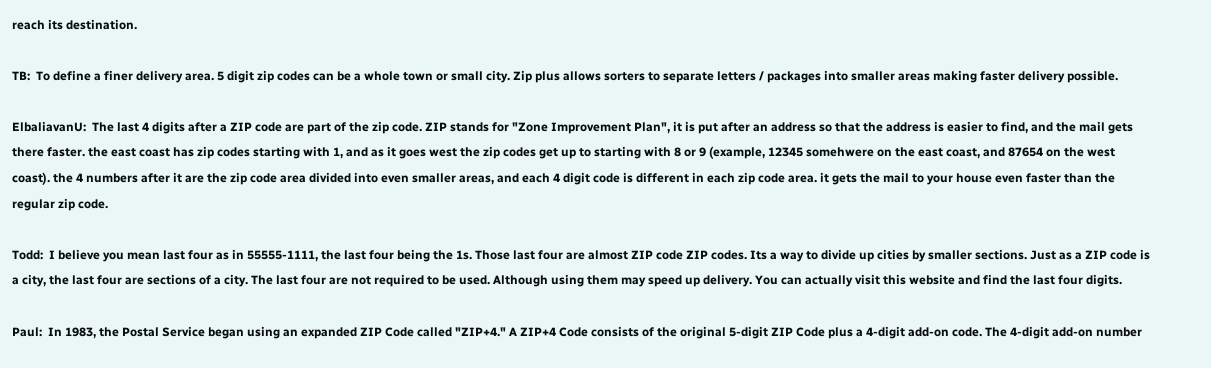reach its destination.

TB:  To define a finer delivery area. 5 digit zip codes can be a whole town or small city. Zip plus allows sorters to separate letters / packages into smaller areas making faster delivery possible.

ElbaliavanU:  The last 4 digits after a ZIP code are part of the zip code. ZIP stands for "Zone Improvement Plan", it is put after an address so that the address is easier to find, and the mail gets there faster. the east coast has zip codes starting with 1, and as it goes west the zip codes get up to starting with 8 or 9 (example, 12345 somehwere on the east coast, and 87654 on the west coast). the 4 numbers after it are the zip code area divided into even smaller areas, and each 4 digit code is different in each zip code area. it gets the mail to your house even faster than the regular zip code.

Todd:  I believe you mean last four as in 55555-1111, the last four being the 1s. Those last four are almost ZIP code ZIP codes. Its a way to divide up cities by smaller sections. Just as a ZIP code is a city, the last four are sections of a city. The last four are not required to be used. Although using them may speed up delivery. You can actually visit this website and find the last four digits.

Paul:  In 1983, the Postal Service began using an expanded ZIP Code called "ZIP+4." A ZIP+4 Code consists of the original 5-digit ZIP Code plus a 4-digit add-on code. The 4-digit add-on number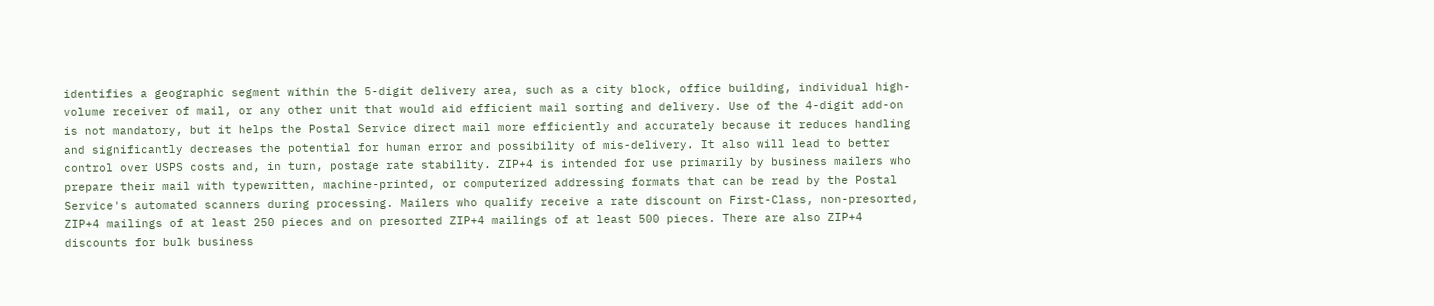identifies a geographic segment within the 5-digit delivery area, such as a city block, office building, individual high-volume receiver of mail, or any other unit that would aid efficient mail sorting and delivery. Use of the 4-digit add-on is not mandatory, but it helps the Postal Service direct mail more efficiently and accurately because it reduces handling and significantly decreases the potential for human error and possibility of mis-delivery. It also will lead to better control over USPS costs and, in turn, postage rate stability. ZIP+4 is intended for use primarily by business mailers who prepare their mail with typewritten, machine-printed, or computerized addressing formats that can be read by the Postal Service's automated scanners during processing. Mailers who qualify receive a rate discount on First-Class, non-presorted, ZIP+4 mailings of at least 250 pieces and on presorted ZIP+4 mailings of at least 500 pieces. There are also ZIP+4 discounts for bulk business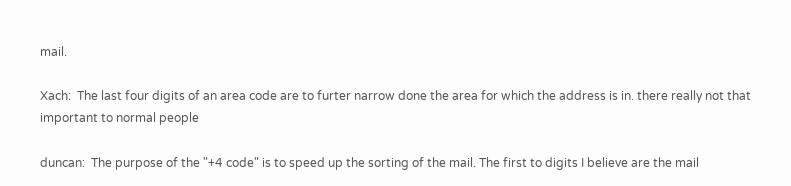mail.

Xach:  The last four digits of an area code are to furter narrow done the area for which the address is in. there really not that important to normal people

duncan:  The purpose of the "+4 code" is to speed up the sorting of the mail. The first to digits I believe are the mail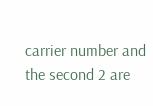carrier number and the second 2 are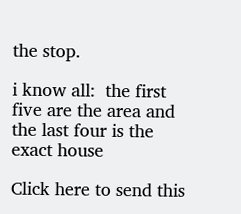the stop.

i know all:  the first five are the area and the last four is the exact house

Click here to send this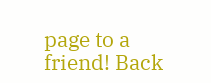page to a friend! Back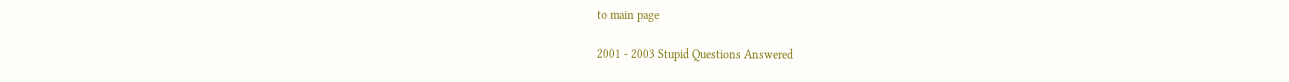to main page

2001 - 2003 Stupid Questions Answered